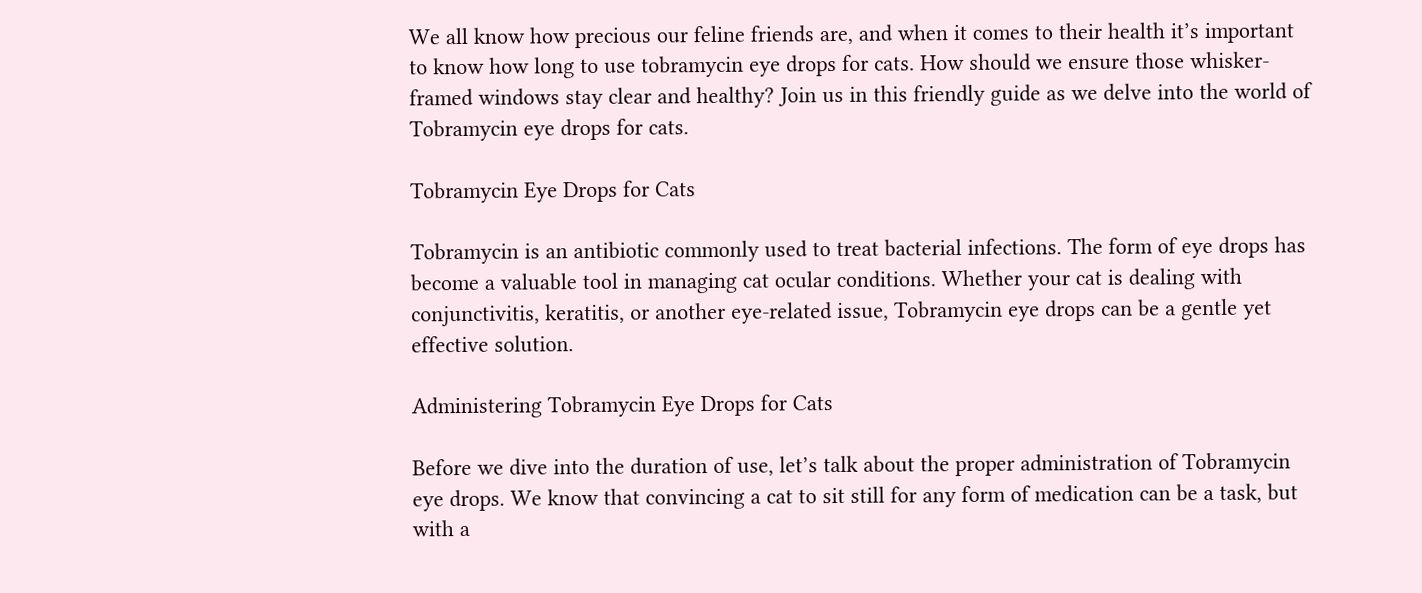We all know how precious our feline friends are, and when it comes to their health it’s important to know how long to use tobramycin eye drops for cats. How should we ensure those whisker-framed windows stay clear and healthy? Join us in this friendly guide as we delve into the world of Tobramycin eye drops for cats.

Tobramycin Eye Drops for Cats

Tobramycin is an antibiotic commonly used to treat bacterial infections. The form of eye drops has become a valuable tool in managing cat ocular conditions. Whether your cat is dealing with conjunctivitis, keratitis, or another eye-related issue, Tobramycin eye drops can be a gentle yet effective solution.

Administering Tobramycin Eye Drops for Cats

Before we dive into the duration of use, let’s talk about the proper administration of Tobramycin eye drops. We know that convincing a cat to sit still for any form of medication can be a task, but with a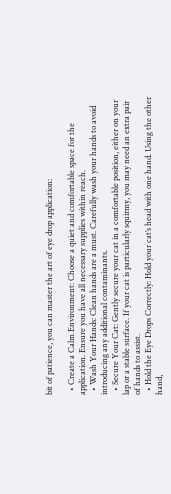bit of patience, you can master the art of eye drop application:

  • Create a Calm Environment: Choose a quiet and comfortable space for the application. Ensure you have all necessary supplies within reach.
  • Wash Your Hands: Clean hands are a must. Carefully wash your hands to avoid introducing any additional contaminants.
  • Secure Your Cat: Gently secure your cat in a comfortable position, either on your lap or a stable surface. If your cat is particularly squirmy, you may need an extra pair of hands to assist.
  • Hold the Eye Drops Correctly: Hold your cat’s head with one hand. Using the other hand,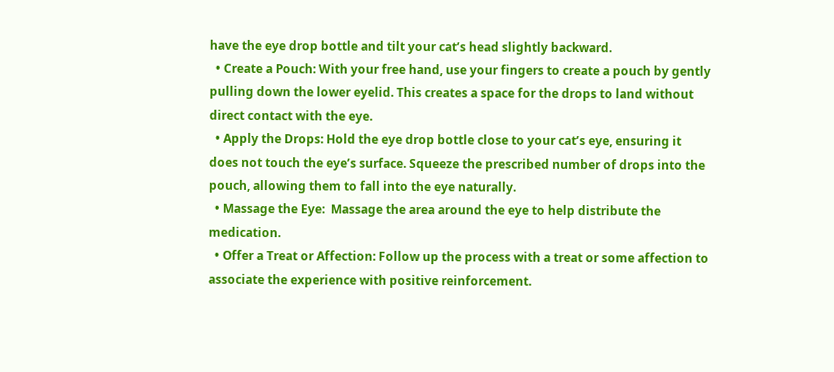have the eye drop bottle and tilt your cat’s head slightly backward.
  • Create a Pouch: With your free hand, use your fingers to create a pouch by gently pulling down the lower eyelid. This creates a space for the drops to land without direct contact with the eye.
  • Apply the Drops: Hold the eye drop bottle close to your cat’s eye, ensuring it does not touch the eye’s surface. Squeeze the prescribed number of drops into the pouch, allowing them to fall into the eye naturally.
  • Massage the Eye:  Massage the area around the eye to help distribute the medication.
  • Offer a Treat or Affection: Follow up the process with a treat or some affection to associate the experience with positive reinforcement.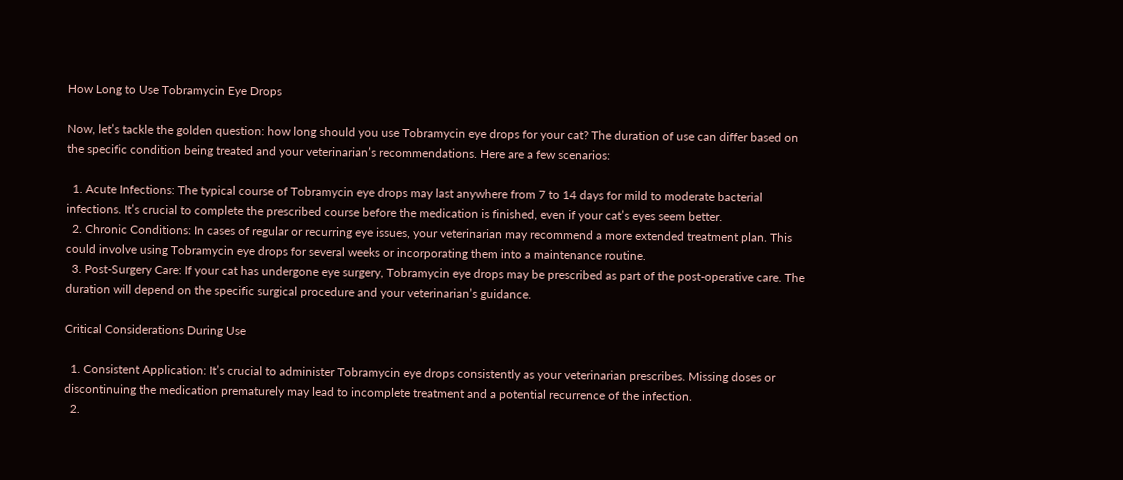How Long to Use Tobramycin Eye Drops

Now, let’s tackle the golden question: how long should you use Tobramycin eye drops for your cat? The duration of use can differ based on the specific condition being treated and your veterinarian’s recommendations. Here are a few scenarios:

  1. Acute Infections: The typical course of Tobramycin eye drops may last anywhere from 7 to 14 days for mild to moderate bacterial infections. It’s crucial to complete the prescribed course before the medication is finished, even if your cat’s eyes seem better.
  2. Chronic Conditions: In cases of regular or recurring eye issues, your veterinarian may recommend a more extended treatment plan. This could involve using Tobramycin eye drops for several weeks or incorporating them into a maintenance routine.
  3. Post-Surgery Care: If your cat has undergone eye surgery, Tobramycin eye drops may be prescribed as part of the post-operative care. The duration will depend on the specific surgical procedure and your veterinarian’s guidance.

Critical Considerations During Use

  1. Consistent Application: It’s crucial to administer Tobramycin eye drops consistently as your veterinarian prescribes. Missing doses or discontinuing the medication prematurely may lead to incomplete treatment and a potential recurrence of the infection.
  2.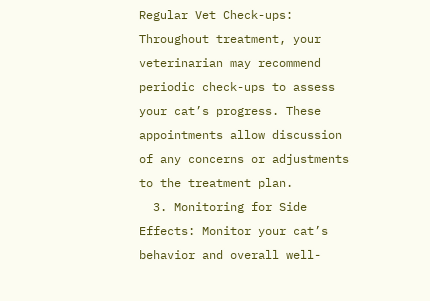Regular Vet Check-ups: Throughout treatment, your veterinarian may recommend periodic check-ups to assess your cat’s progress. These appointments allow discussion of any concerns or adjustments to the treatment plan.
  3. Monitoring for Side Effects: Monitor your cat’s behavior and overall well-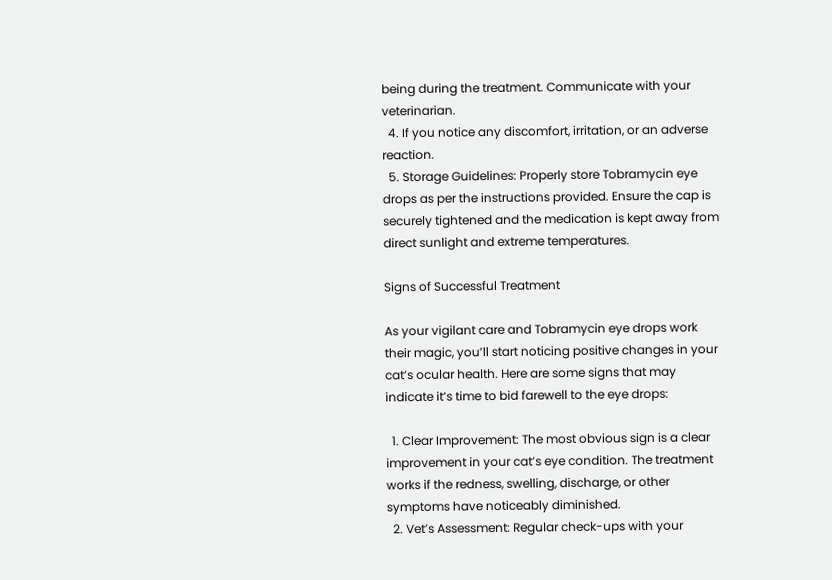being during the treatment. Communicate with your veterinarian.
  4. If you notice any discomfort, irritation, or an adverse reaction.
  5. Storage Guidelines: Properly store Tobramycin eye drops as per the instructions provided. Ensure the cap is securely tightened and the medication is kept away from direct sunlight and extreme temperatures.

Signs of Successful Treatment

As your vigilant care and Tobramycin eye drops work their magic, you’ll start noticing positive changes in your cat’s ocular health. Here are some signs that may indicate it’s time to bid farewell to the eye drops:

  1. Clear Improvement: The most obvious sign is a clear improvement in your cat’s eye condition. The treatment works if the redness, swelling, discharge, or other symptoms have noticeably diminished.
  2. Vet’s Assessment: Regular check-ups with your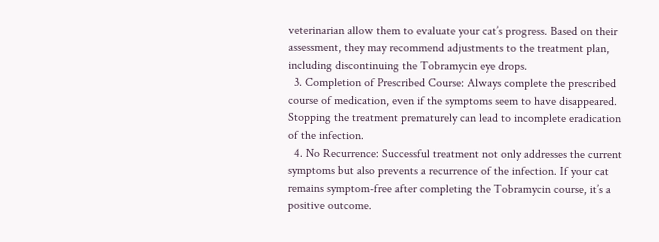veterinarian allow them to evaluate your cat’s progress. Based on their assessment, they may recommend adjustments to the treatment plan, including discontinuing the Tobramycin eye drops.
  3. Completion of Prescribed Course: Always complete the prescribed course of medication, even if the symptoms seem to have disappeared. Stopping the treatment prematurely can lead to incomplete eradication of the infection.
  4. No Recurrence: Successful treatment not only addresses the current symptoms but also prevents a recurrence of the infection. If your cat remains symptom-free after completing the Tobramycin course, it’s a positive outcome.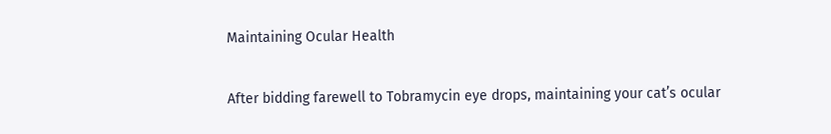Maintaining Ocular Health

After bidding farewell to Tobramycin eye drops, maintaining your cat’s ocular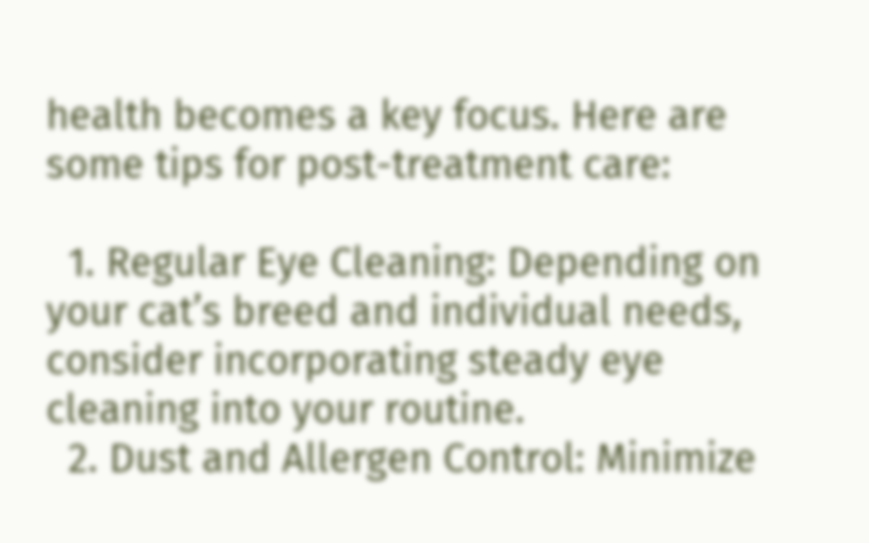health becomes a key focus. Here are some tips for post-treatment care:

  1. Regular Eye Cleaning: Depending on your cat’s breed and individual needs, consider incorporating steady eye cleaning into your routine.
  2. Dust and Allergen Control: Minimize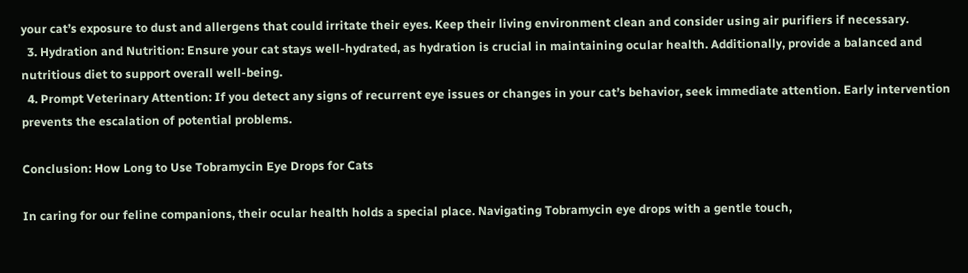your cat’s exposure to dust and allergens that could irritate their eyes. Keep their living environment clean and consider using air purifiers if necessary.
  3. Hydration and Nutrition: Ensure your cat stays well-hydrated, as hydration is crucial in maintaining ocular health. Additionally, provide a balanced and nutritious diet to support overall well-being.
  4. Prompt Veterinary Attention: If you detect any signs of recurrent eye issues or changes in your cat’s behavior, seek immediate attention. Early intervention prevents the escalation of potential problems.

Conclusion: How Long to Use Tobramycin Eye Drops for Cats

In caring for our feline companions, their ocular health holds a special place. Navigating Tobramycin eye drops with a gentle touch,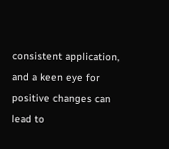consistent application, and a keen eye for positive changes can lead to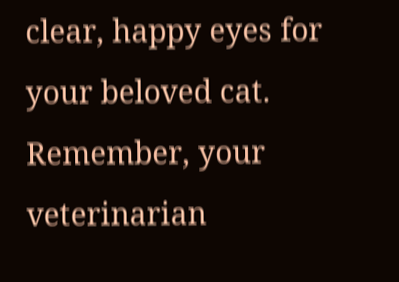clear, happy eyes for your beloved cat. Remember, your veterinarian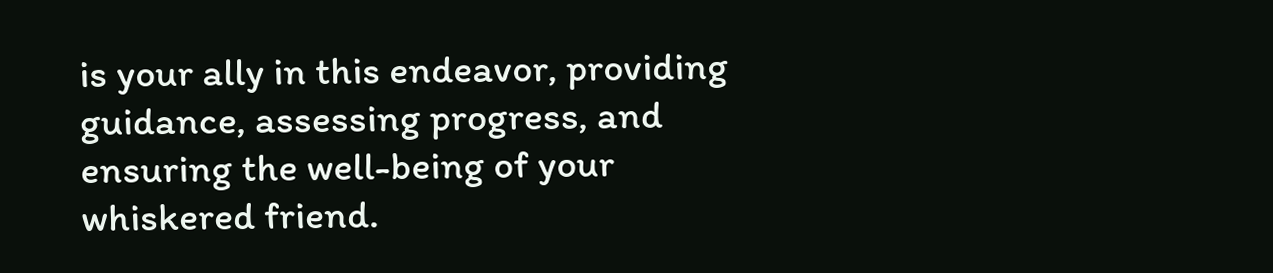is your ally in this endeavor, providing guidance, assessing progress, and ensuring the well-being of your whiskered friend.